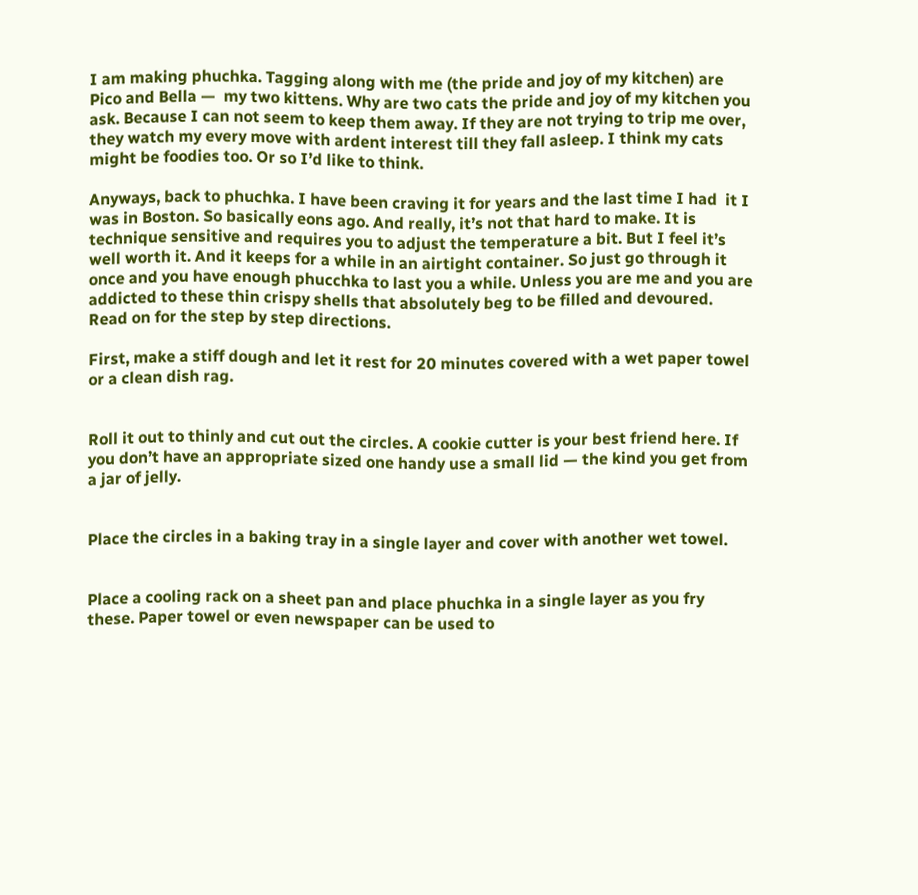I am making phuchka. Tagging along with me (the pride and joy of my kitchen) are Pico and Bella —  my two kittens. Why are two cats the pride and joy of my kitchen you ask. Because I can not seem to keep them away. If they are not trying to trip me over, they watch my every move with ardent interest till they fall asleep. I think my cats might be foodies too. Or so I’d like to think.

Anyways, back to phuchka. I have been craving it for years and the last time I had  it I was in Boston. So basically eons ago. And really, it’s not that hard to make. It is technique sensitive and requires you to adjust the temperature a bit. But I feel it’s well worth it. And it keeps for a while in an airtight container. So just go through it once and you have enough phucchka to last you a while. Unless you are me and you are addicted to these thin crispy shells that absolutely beg to be filled and devoured. Read on for the step by step directions.

First, make a stiff dough and let it rest for 20 minutes covered with a wet paper towel or a clean dish rag.


Roll it out to thinly and cut out the circles. A cookie cutter is your best friend here. If you don’t have an appropriate sized one handy use a small lid — the kind you get from a jar of jelly.


Place the circles in a baking tray in a single layer and cover with another wet towel.


Place a cooling rack on a sheet pan and place phuchka in a single layer as you fry these. Paper towel or even newspaper can be used to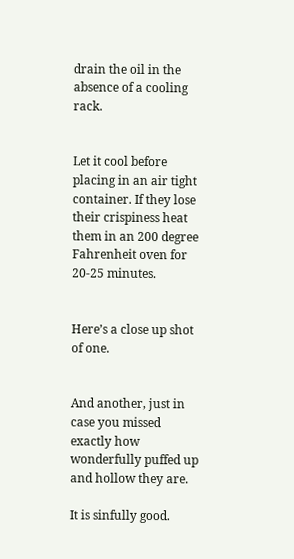drain the oil in the absence of a cooling rack.


Let it cool before placing in an air tight container. If they lose their crispiness heat them in an 200 degree Fahrenheit oven for 20-25 minutes.


Here’s a close up shot of one.


And another, just in case you missed exactly how wonderfully puffed up and hollow they are.

It is sinfully good.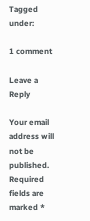Tagged under:

1 comment

Leave a Reply

Your email address will not be published. Required fields are marked *